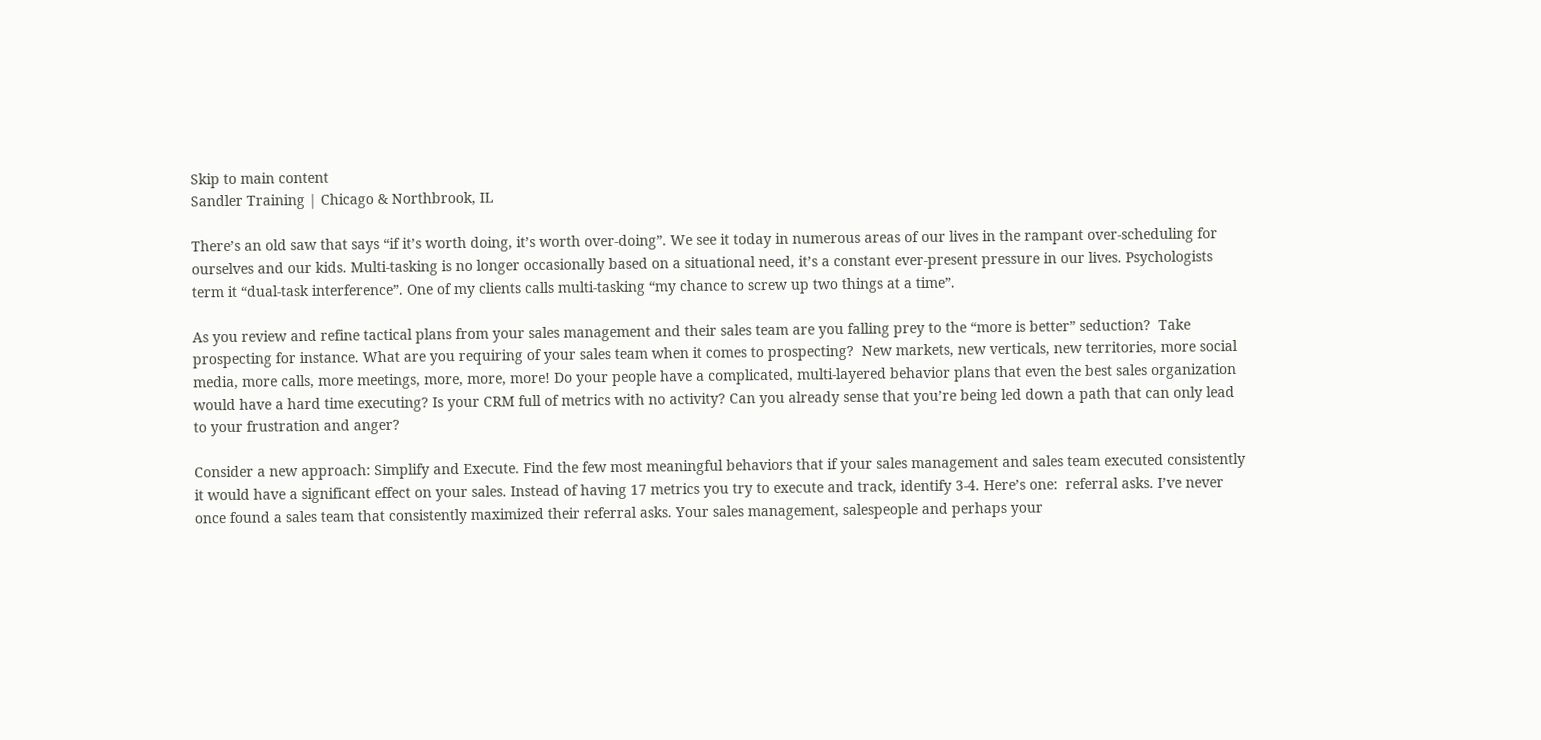Skip to main content
Sandler Training | Chicago & Northbrook, IL

There’s an old saw that says “if it’s worth doing, it’s worth over-doing”. We see it today in numerous areas of our lives in the rampant over-scheduling for ourselves and our kids. Multi-tasking is no longer occasionally based on a situational need, it’s a constant ever-present pressure in our lives. Psychologists term it “dual-task interference”. One of my clients calls multi-tasking “my chance to screw up two things at a time”.

As you review and refine tactical plans from your sales management and their sales team are you falling prey to the “more is better” seduction?  Take prospecting for instance. What are you requiring of your sales team when it comes to prospecting?  New markets, new verticals, new territories, more social media, more calls, more meetings, more, more, more! Do your people have a complicated, multi-layered behavior plans that even the best sales organization would have a hard time executing? Is your CRM full of metrics with no activity? Can you already sense that you’re being led down a path that can only lead to your frustration and anger?

Consider a new approach: Simplify and Execute. Find the few most meaningful behaviors that if your sales management and sales team executed consistently it would have a significant effect on your sales. Instead of having 17 metrics you try to execute and track, identify 3-4. Here’s one:  referral asks. I’ve never once found a sales team that consistently maximized their referral asks. Your sales management, salespeople and perhaps your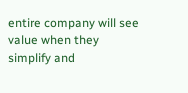entire company will see value when they simplify and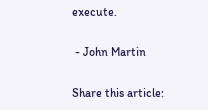execute.

 - John Martin

Share this article: